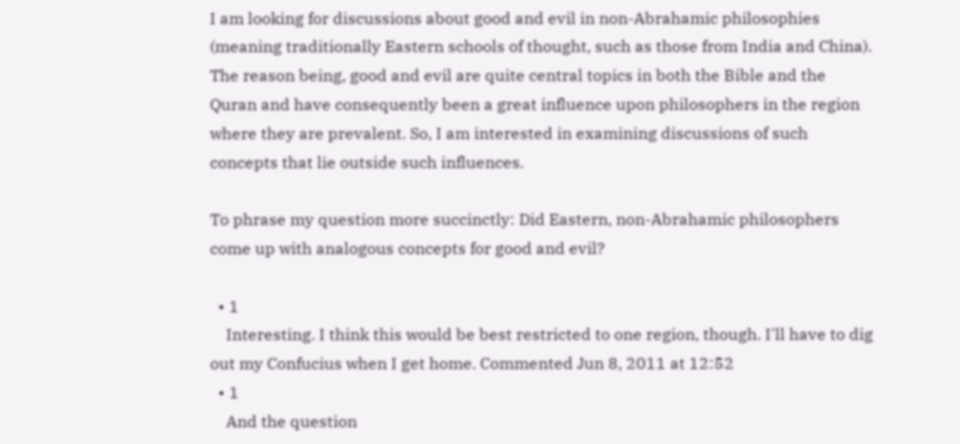I am looking for discussions about good and evil in non-Abrahamic philosophies (meaning traditionally Eastern schools of thought, such as those from India and China). The reason being, good and evil are quite central topics in both the Bible and the Quran and have consequently been a great influence upon philosophers in the region where they are prevalent. So, I am interested in examining discussions of such concepts that lie outside such influences.

To phrase my question more succinctly: Did Eastern, non-Abrahamic philosophers come up with analogous concepts for good and evil?

  • 1
    Interesting. I think this would be best restricted to one region, though. I'll have to dig out my Confucius when I get home. Commented Jun 8, 2011 at 12:52
  • 1
    And the question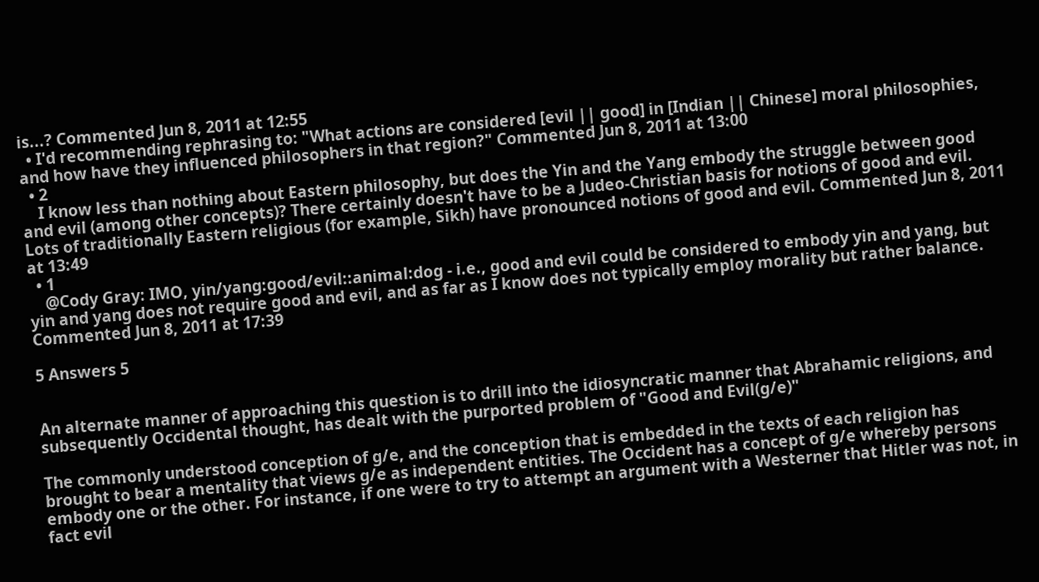is...? Commented Jun 8, 2011 at 12:55
  • I'd recommending rephrasing to: "What actions are considered [evil || good] in [Indian || Chinese] moral philosophies, and how have they influenced philosophers in that region?" Commented Jun 8, 2011 at 13:00
  • 2
    I know less than nothing about Eastern philosophy, but does the Yin and the Yang embody the struggle between good and evil (among other concepts)? There certainly doesn't have to be a Judeo-Christian basis for notions of good and evil. Lots of traditionally Eastern religious (for example, Sikh) have pronounced notions of good and evil. Commented Jun 8, 2011 at 13:49
  • 1
    @Cody Gray: IMO, yin/yang:good/evil::animal:dog - i.e., good and evil could be considered to embody yin and yang, but yin and yang does not require good and evil, and as far as I know does not typically employ morality but rather balance. Commented Jun 8, 2011 at 17:39

5 Answers 5


An alternate manner of approaching this question is to drill into the idiosyncratic manner that Abrahamic religions, and subsequently Occidental thought, has dealt with the purported problem of "Good and Evil(g/e)"

The commonly understood conception of g/e, and the conception that is embedded in the texts of each religion has brought to bear a mentality that views g/e as independent entities. The Occident has a concept of g/e whereby persons embody one or the other. For instance, if one were to try to attempt an argument with a Westerner that Hitler was not, in fact evil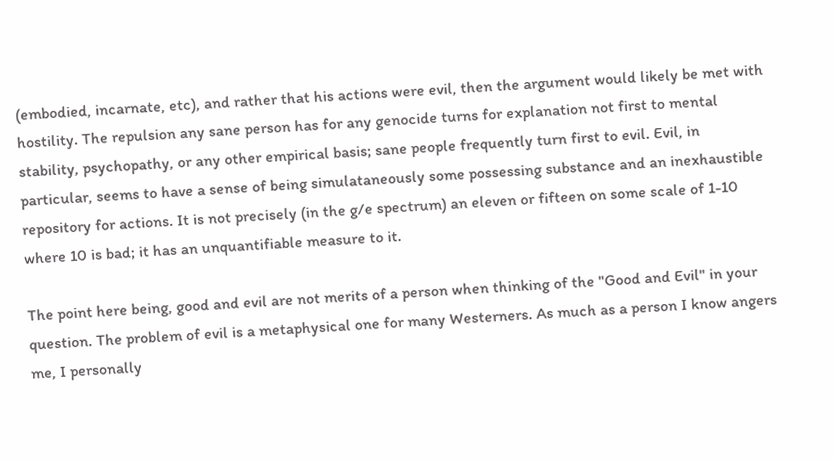(embodied, incarnate, etc), and rather that his actions were evil, then the argument would likely be met with hostility. The repulsion any sane person has for any genocide turns for explanation not first to mental stability, psychopathy, or any other empirical basis; sane people frequently turn first to evil. Evil, in particular, seems to have a sense of being simulataneously some possessing substance and an inexhaustible repository for actions. It is not precisely (in the g/e spectrum) an eleven or fifteen on some scale of 1-10 where 10 is bad; it has an unquantifiable measure to it.

The point here being, good and evil are not merits of a person when thinking of the "Good and Evil" in your question. The problem of evil is a metaphysical one for many Westerners. As much as a person I know angers me, I personally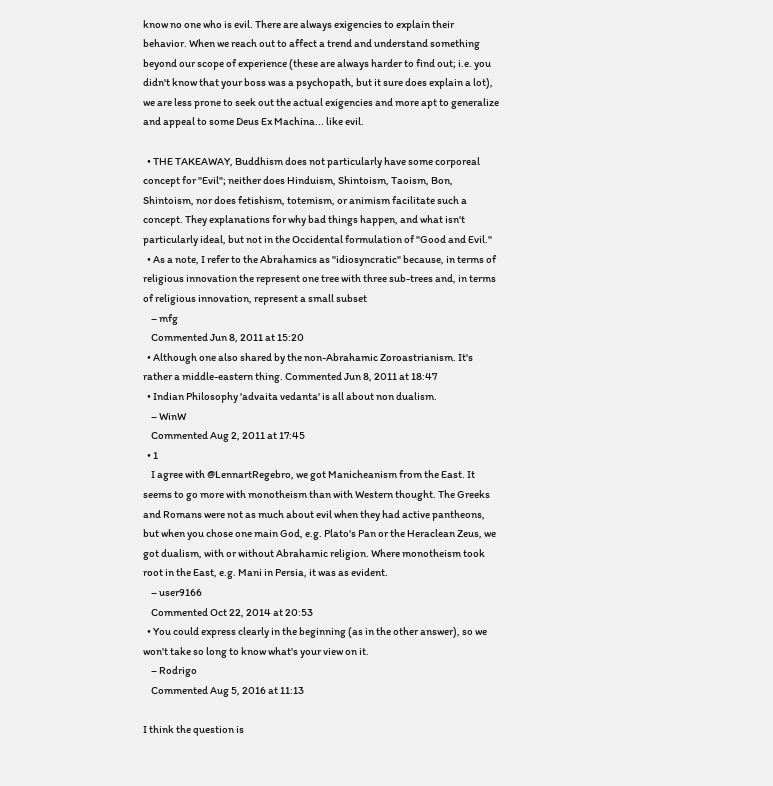know no one who is evil. There are always exigencies to explain their behavior. When we reach out to affect a trend and understand something beyond our scope of experience (these are always harder to find out; i.e. you didn't know that your boss was a psychopath, but it sure does explain a lot), we are less prone to seek out the actual exigencies and more apt to generalize and appeal to some Deus Ex Machina... like evil.

  • THE TAKEAWAY, Buddhism does not particularly have some corporeal concept for "Evil"; neither does Hinduism, Shintoism, Taoism, Bon, Shintoism, nor does fetishism, totemism, or animism facilitate such a concept. They explanations for why bad things happen, and what isn't particularly ideal, but not in the Occidental formulation of "Good and Evil."
  • As a note, I refer to the Abrahamics as "idiosyncratic" because, in terms of religious innovation the represent one tree with three sub-trees and, in terms of religious innovation, represent a small subset
    – mfg
    Commented Jun 8, 2011 at 15:20
  • Although one also shared by the non-Abrahamic Zoroastrianism. It's rather a middle-eastern thing. Commented Jun 8, 2011 at 18:47
  • Indian Philosophy 'advaita vedanta' is all about non dualism.
    – WinW
    Commented Aug 2, 2011 at 17:45
  • 1
    I agree with @LennartRegebro, we got Manicheanism from the East. It seems to go more with monotheism than with Western thought. The Greeks and Romans were not as much about evil when they had active pantheons, but when you chose one main God, e.g. Plato's Pan or the Heraclean Zeus, we got dualism, with or without Abrahamic religion. Where monotheism took root in the East, e.g. Mani in Persia, it was as evident.
    – user9166
    Commented Oct 22, 2014 at 20:53
  • You could express clearly in the beginning (as in the other answer), so we won't take so long to know what's your view on it.
    – Rodrigo
    Commented Aug 5, 2016 at 11:13

I think the question is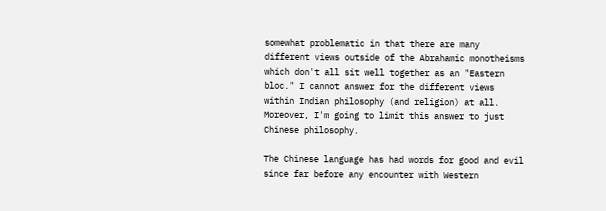somewhat problematic in that there are many different views outside of the Abrahamic monotheisms which don't all sit well together as an "Eastern bloc." I cannot answer for the different views within Indian philosophy (and religion) at all. Moreover, I'm going to limit this answer to just Chinese philosophy.

The Chinese language has had words for good and evil since far before any encounter with Western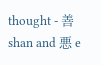thought - 善 shan and 悪 e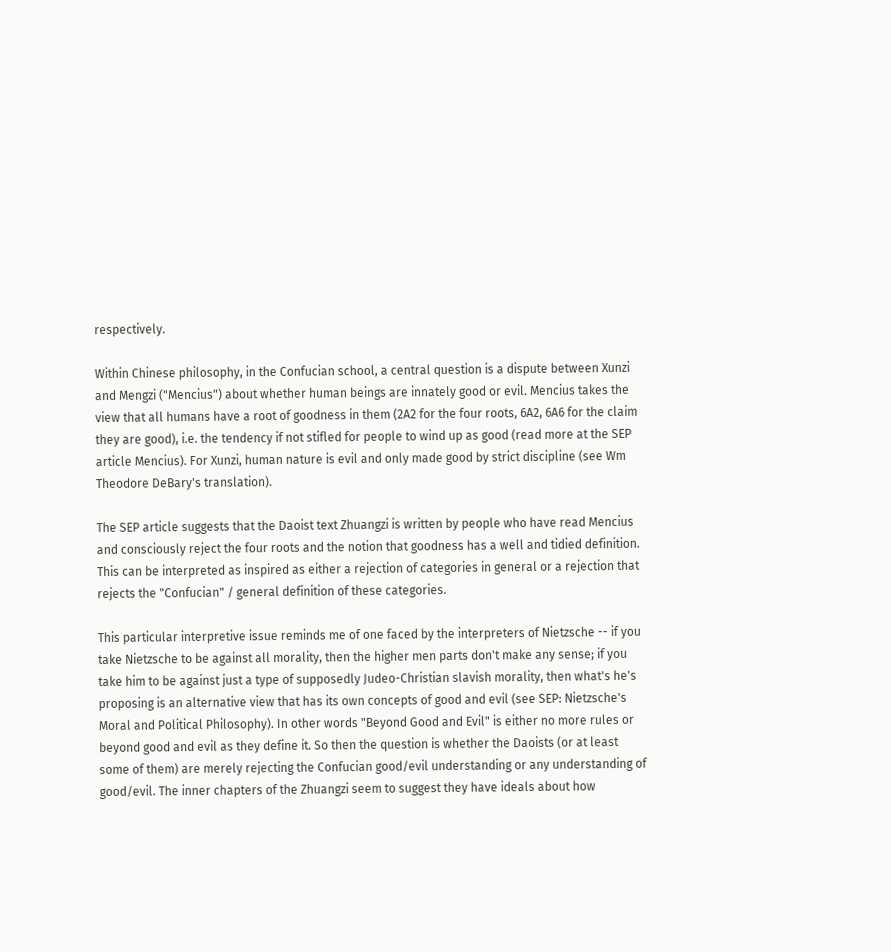respectively.

Within Chinese philosophy, in the Confucian school, a central question is a dispute between Xunzi and Mengzi ("Mencius") about whether human beings are innately good or evil. Mencius takes the view that all humans have a root of goodness in them (2A2 for the four roots, 6A2, 6A6 for the claim they are good), i.e. the tendency if not stifled for people to wind up as good (read more at the SEP article Mencius). For Xunzi, human nature is evil and only made good by strict discipline (see Wm Theodore DeBary's translation).

The SEP article suggests that the Daoist text Zhuangzi is written by people who have read Mencius and consciously reject the four roots and the notion that goodness has a well and tidied definition. This can be interpreted as inspired as either a rejection of categories in general or a rejection that rejects the "Confucian" / general definition of these categories.

This particular interpretive issue reminds me of one faced by the interpreters of Nietzsche -- if you take Nietzsche to be against all morality, then the higher men parts don't make any sense; if you take him to be against just a type of supposedly Judeo-Christian slavish morality, then what's he's proposing is an alternative view that has its own concepts of good and evil (see SEP: Nietzsche's Moral and Political Philosophy). In other words "Beyond Good and Evil" is either no more rules or beyond good and evil as they define it. So then the question is whether the Daoists (or at least some of them) are merely rejecting the Confucian good/evil understanding or any understanding of good/evil. The inner chapters of the Zhuangzi seem to suggest they have ideals about how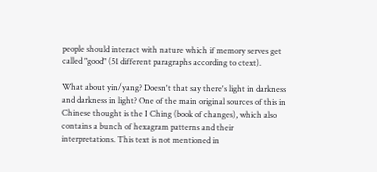people should interact with nature which if memory serves get called "good" (51 different paragraphs according to ctext).

What about yin/yang? Doesn't that say there's light in darkness and darkness in light? One of the main original sources of this in Chinese thought is the I Ching (book of changes), which also contains a bunch of hexagram patterns and their interpretations. This text is not mentioned in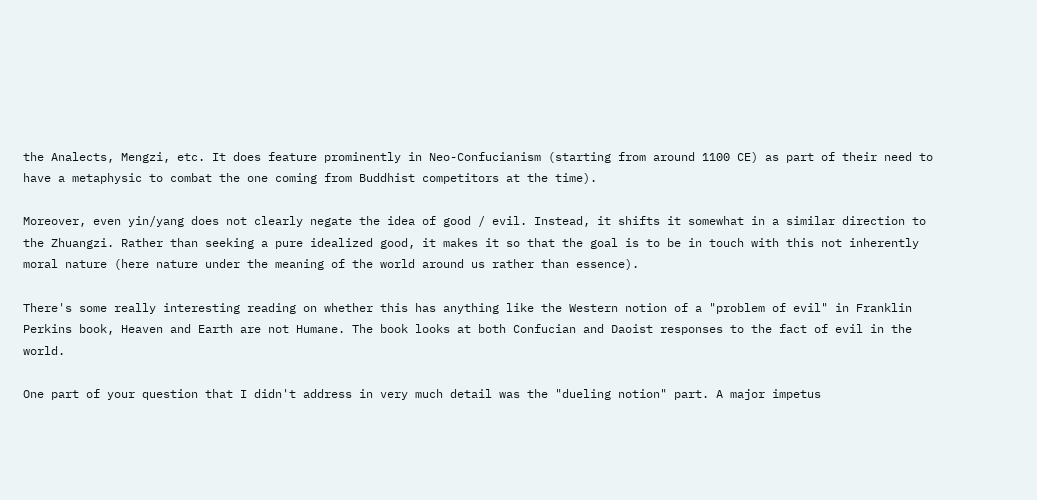the Analects, Mengzi, etc. It does feature prominently in Neo-Confucianism (starting from around 1100 CE) as part of their need to have a metaphysic to combat the one coming from Buddhist competitors at the time).

Moreover, even yin/yang does not clearly negate the idea of good / evil. Instead, it shifts it somewhat in a similar direction to the Zhuangzi. Rather than seeking a pure idealized good, it makes it so that the goal is to be in touch with this not inherently moral nature (here nature under the meaning of the world around us rather than essence).

There's some really interesting reading on whether this has anything like the Western notion of a "problem of evil" in Franklin Perkins book, Heaven and Earth are not Humane. The book looks at both Confucian and Daoist responses to the fact of evil in the world.

One part of your question that I didn't address in very much detail was the "dueling notion" part. A major impetus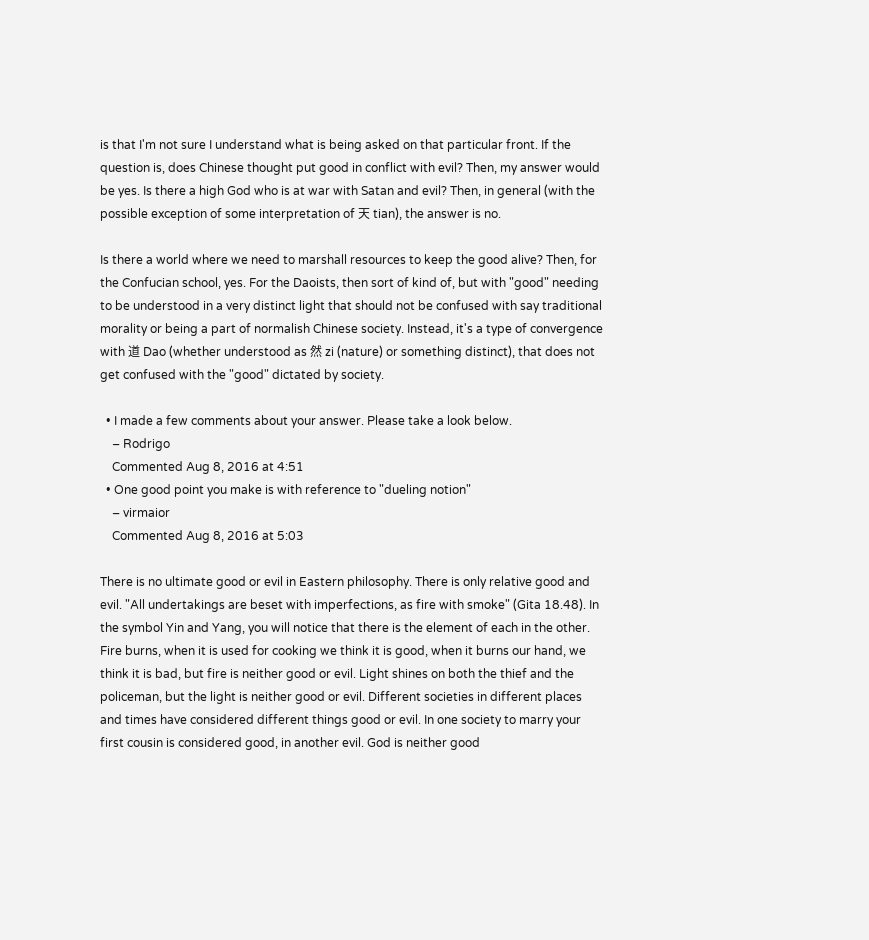is that I'm not sure I understand what is being asked on that particular front. If the question is, does Chinese thought put good in conflict with evil? Then, my answer would be yes. Is there a high God who is at war with Satan and evil? Then, in general (with the possible exception of some interpretation of 天 tian), the answer is no.

Is there a world where we need to marshall resources to keep the good alive? Then, for the Confucian school, yes. For the Daoists, then sort of kind of, but with "good" needing to be understood in a very distinct light that should not be confused with say traditional morality or being a part of normalish Chinese society. Instead, it's a type of convergence with 道 Dao (whether understood as 然 zi (nature) or something distinct), that does not get confused with the "good" dictated by society.

  • I made a few comments about your answer. Please take a look below.
    – Rodrigo
    Commented Aug 8, 2016 at 4:51
  • One good point you make is with reference to "dueling notion"
    – virmaior
    Commented Aug 8, 2016 at 5:03

There is no ultimate good or evil in Eastern philosophy. There is only relative good and evil. "All undertakings are beset with imperfections, as fire with smoke" (Gita 18.48). In the symbol Yin and Yang, you will notice that there is the element of each in the other. Fire burns, when it is used for cooking we think it is good, when it burns our hand, we think it is bad, but fire is neither good or evil. Light shines on both the thief and the policeman, but the light is neither good or evil. Different societies in different places and times have considered different things good or evil. In one society to marry your first cousin is considered good, in another evil. God is neither good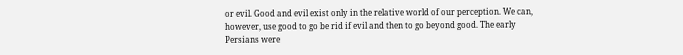or evil. Good and evil exist only in the relative world of our perception. We can, however, use good to go be rid if evil and then to go beyond good. The early Persians were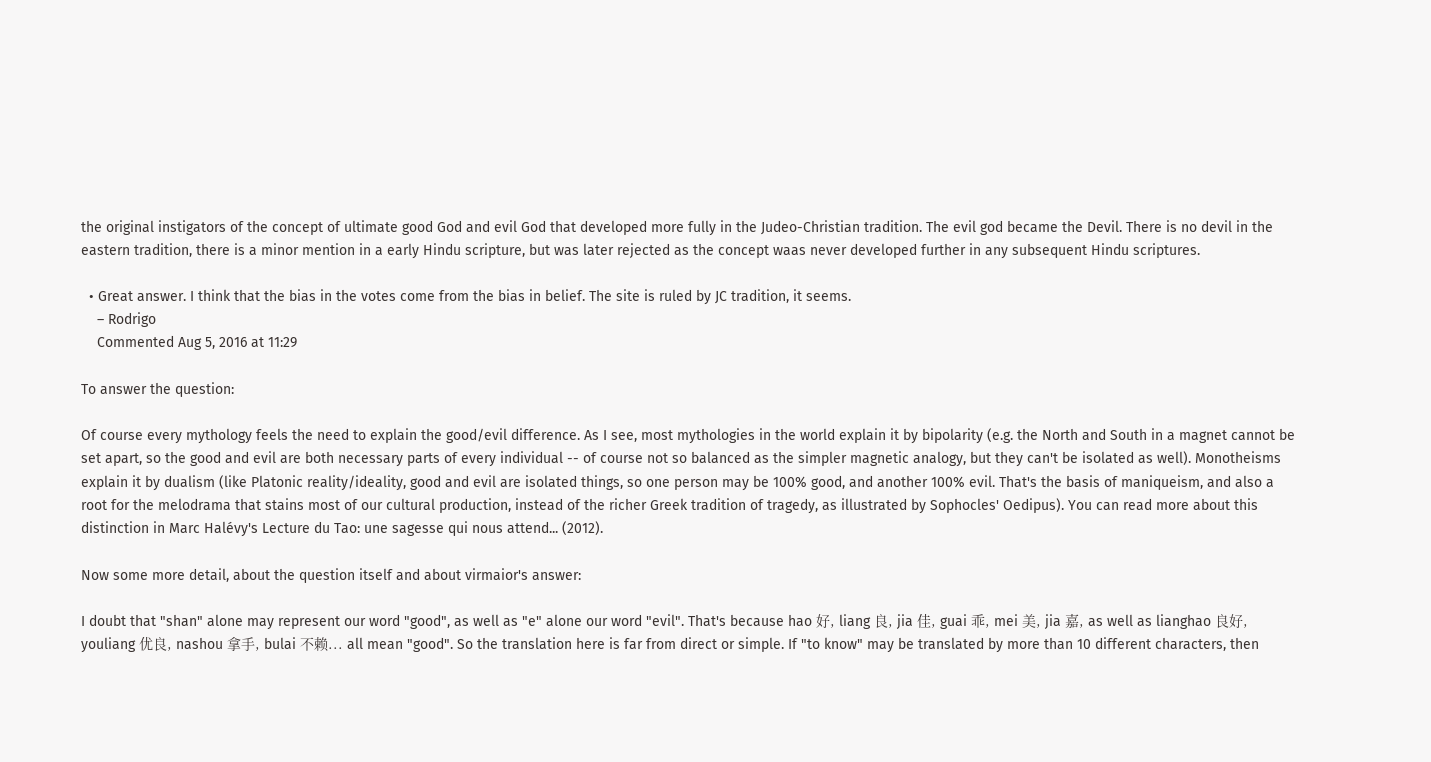the original instigators of the concept of ultimate good God and evil God that developed more fully in the Judeo-Christian tradition. The evil god became the Devil. There is no devil in the eastern tradition, there is a minor mention in a early Hindu scripture, but was later rejected as the concept waas never developed further in any subsequent Hindu scriptures.

  • Great answer. I think that the bias in the votes come from the bias in belief. The site is ruled by JC tradition, it seems.
    – Rodrigo
    Commented Aug 5, 2016 at 11:29

To answer the question:

Of course every mythology feels the need to explain the good/evil difference. As I see, most mythologies in the world explain it by bipolarity (e.g. the North and South in a magnet cannot be set apart, so the good and evil are both necessary parts of every individual -- of course not so balanced as the simpler magnetic analogy, but they can't be isolated as well). Monotheisms explain it by dualism (like Platonic reality/ideality, good and evil are isolated things, so one person may be 100% good, and another 100% evil. That's the basis of maniqueism, and also a root for the melodrama that stains most of our cultural production, instead of the richer Greek tradition of tragedy, as illustrated by Sophocles' Oedipus). You can read more about this distinction in Marc Halévy's Lecture du Tao: une sagesse qui nous attend... (2012).

Now some more detail, about the question itself and about virmaior's answer:

I doubt that "shan" alone may represent our word "good", as well as "e" alone our word "evil". That's because hao 好, liang 良, jia 佳, guai 乖, mei 美, jia 嘉, as well as lianghao 良好, youliang 优良, nashou 拿手, bulai 不赖... all mean "good". So the translation here is far from direct or simple. If "to know" may be translated by more than 10 different characters, then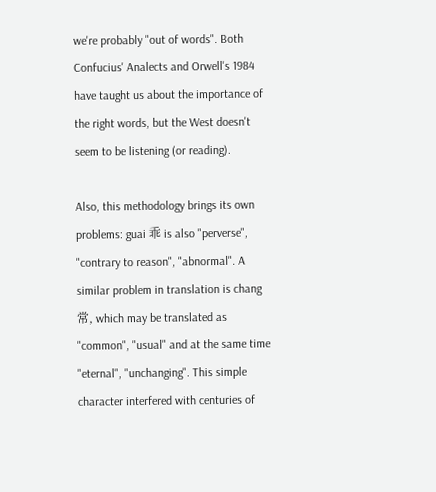we're probably "out of words". Both Confucius' Analects and Orwell's 1984 have taught us about the importance of the right words, but the West doesn't seem to be listening (or reading).

Also, this methodology brings its own problems: guai 乖 is also "perverse", "contrary to reason", "abnormal". A similar problem in translation is chang 常, which may be translated as "common", "usual" and at the same time "eternal", "unchanging". This simple character interfered with centuries of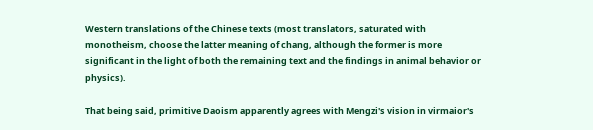Western translations of the Chinese texts (most translators, saturated with monotheism, choose the latter meaning of chang, although the former is more significant in the light of both the remaining text and the findings in animal behavior or physics).

That being said, primitive Daoism apparently agrees with Mengzi's vision in virmaior's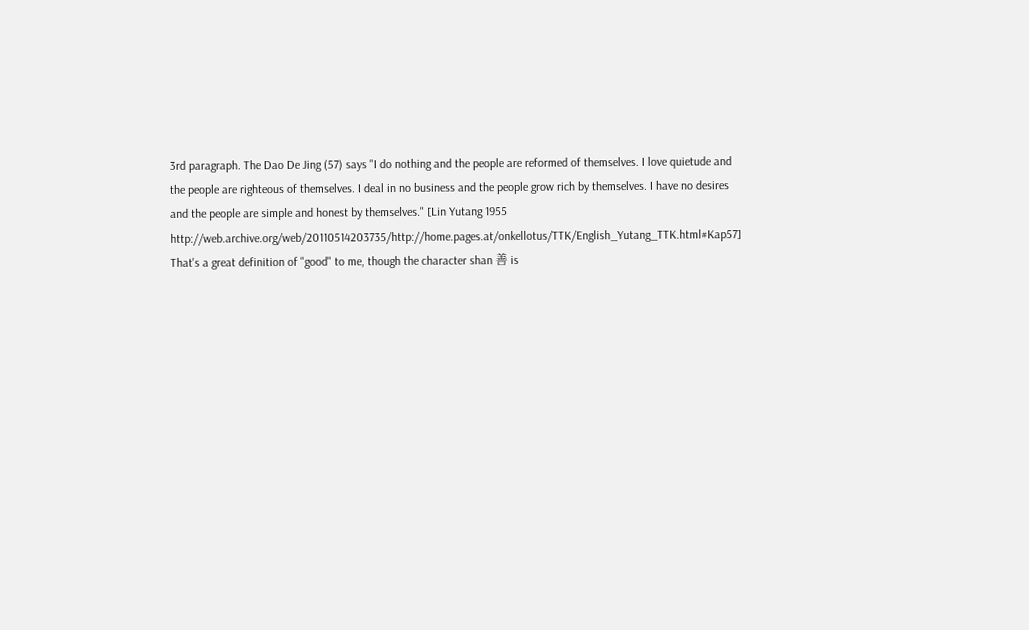3rd paragraph. The Dao De Jing (57) says "I do nothing and the people are reformed of themselves. I love quietude and the people are righteous of themselves. I deal in no business and the people grow rich by themselves. I have no desires and the people are simple and honest by themselves." [Lin Yutang 1955 http://web.archive.org/web/20110514203735/http://home.pages.at/onkellotus/TTK/English_Yutang_TTK.html#Kap57] That's a great definition of "good" to me, though the character shan 善 is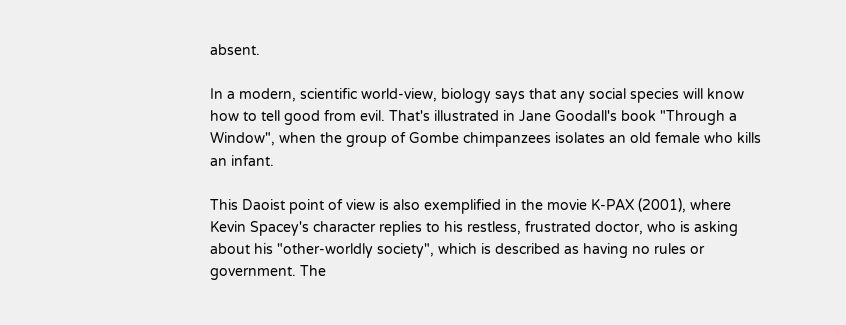absent.

In a modern, scientific world-view, biology says that any social species will know how to tell good from evil. That's illustrated in Jane Goodall's book "Through a Window", when the group of Gombe chimpanzees isolates an old female who kills an infant.

This Daoist point of view is also exemplified in the movie K-PAX (2001), where Kevin Spacey's character replies to his restless, frustrated doctor, who is asking about his "other-worldly society", which is described as having no rules or government. The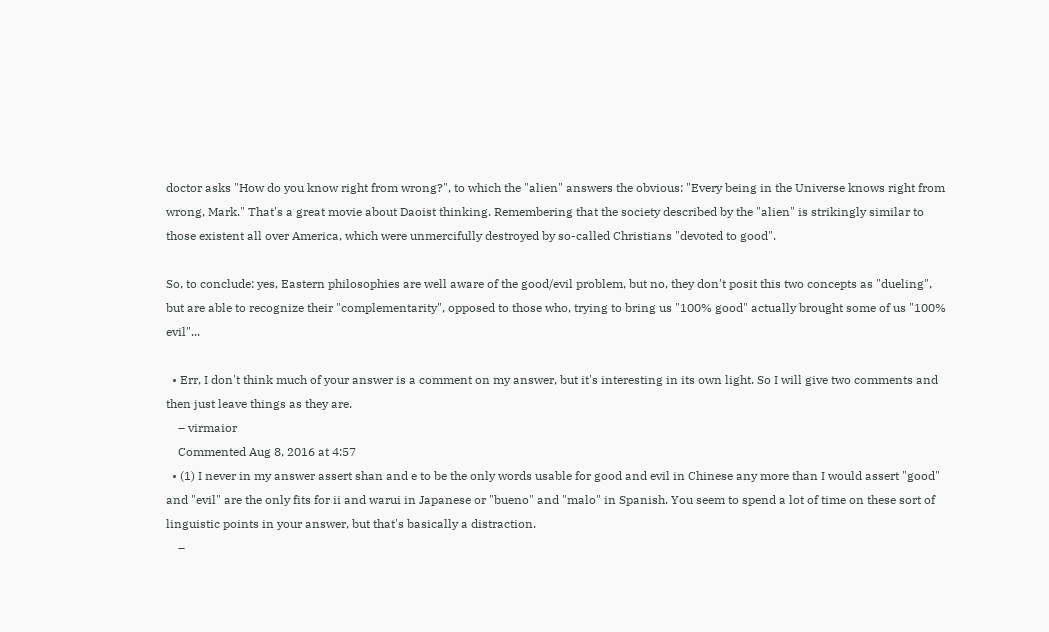doctor asks "How do you know right from wrong?", to which the "alien" answers the obvious: "Every being in the Universe knows right from wrong, Mark." That's a great movie about Daoist thinking. Remembering that the society described by the "alien" is strikingly similar to those existent all over America, which were unmercifully destroyed by so-called Christians "devoted to good".

So, to conclude: yes, Eastern philosophies are well aware of the good/evil problem, but no, they don't posit this two concepts as "dueling", but are able to recognize their "complementarity", opposed to those who, trying to bring us "100% good" actually brought some of us "100% evil"...

  • Err, I don't think much of your answer is a comment on my answer, but it's interesting in its own light. So I will give two comments and then just leave things as they are.
    – virmaior
    Commented Aug 8, 2016 at 4:57
  • (1) I never in my answer assert shan and e to be the only words usable for good and evil in Chinese any more than I would assert "good" and "evil" are the only fits for ii and warui in Japanese or "bueno" and "malo" in Spanish. You seem to spend a lot of time on these sort of linguistic points in your answer, but that's basically a distraction.
    –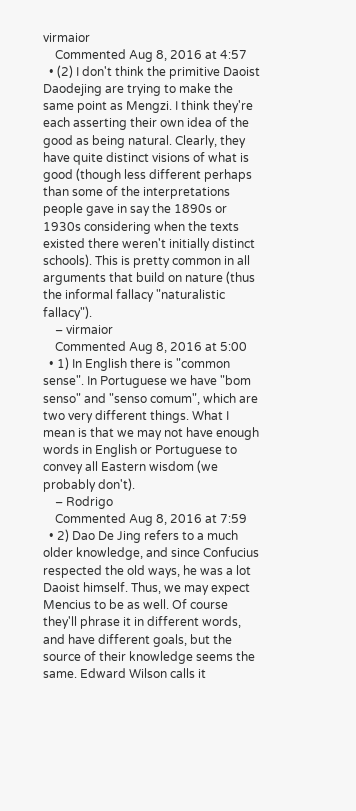virmaior
    Commented Aug 8, 2016 at 4:57
  • (2) I don't think the primitive Daoist Daodejing are trying to make the same point as Mengzi. I think they're each asserting their own idea of the good as being natural. Clearly, they have quite distinct visions of what is good (though less different perhaps than some of the interpretations people gave in say the 1890s or 1930s considering when the texts existed there weren't initially distinct schools). This is pretty common in all arguments that build on nature (thus the informal fallacy "naturalistic fallacy").
    – virmaior
    Commented Aug 8, 2016 at 5:00
  • 1) In English there is "common sense". In Portuguese we have "bom senso" and "senso comum", which are two very different things. What I mean is that we may not have enough words in English or Portuguese to convey all Eastern wisdom (we probably don't).
    – Rodrigo
    Commented Aug 8, 2016 at 7:59
  • 2) Dao De Jing refers to a much older knowledge, and since Confucius respected the old ways, he was a lot Daoist himself. Thus, we may expect Mencius to be as well. Of course they'll phrase it in different words, and have different goals, but the source of their knowledge seems the same. Edward Wilson calls it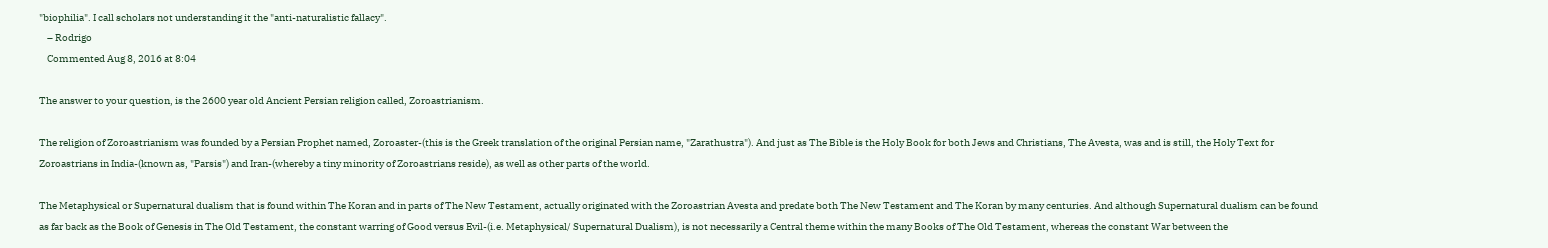"biophilia". I call scholars not understanding it the "anti-naturalistic fallacy".
    – Rodrigo
    Commented Aug 8, 2016 at 8:04

The answer to your question, is the 2600 year old Ancient Persian religion called, Zoroastrianism.

The religion of Zoroastrianism was founded by a Persian Prophet named, Zoroaster-(this is the Greek translation of the original Persian name, "Zarathustra"). And just as The Bible is the Holy Book for both Jews and Christians, The Avesta, was and is still, the Holy Text for Zoroastrians in India-(known as, "Parsis") and Iran-(whereby a tiny minority of Zoroastrians reside), as well as other parts of the world.

The Metaphysical or Supernatural dualism that is found within The Koran and in parts of The New Testament, actually originated with the Zoroastrian Avesta and predate both The New Testament and The Koran by many centuries. And although Supernatural dualism can be found as far back as the Book of Genesis in The Old Testament, the constant warring of Good versus Evil-(i.e. Metaphysical/ Supernatural Dualism), is not necessarily a Central theme within the many Books of The Old Testament, whereas the constant War between the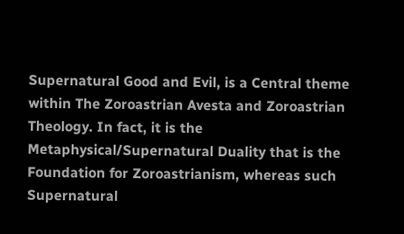Supernatural Good and Evil, is a Central theme within The Zoroastrian Avesta and Zoroastrian Theology. In fact, it is the Metaphysical/Supernatural Duality that is the Foundation for Zoroastrianism, whereas such Supernatural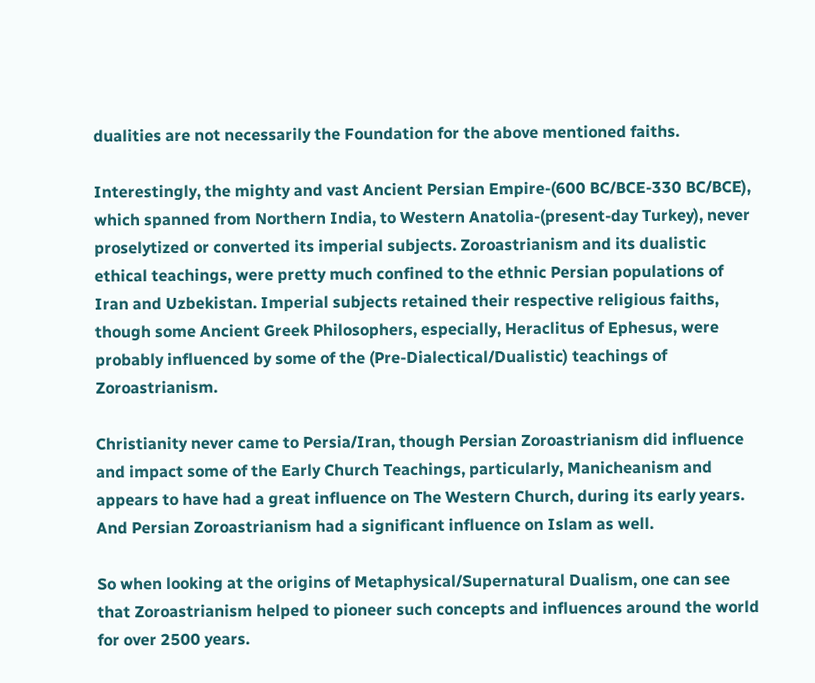dualities are not necessarily the Foundation for the above mentioned faiths.

Interestingly, the mighty and vast Ancient Persian Empire-(600 BC/BCE-330 BC/BCE), which spanned from Northern India, to Western Anatolia-(present-day Turkey), never proselytized or converted its imperial subjects. Zoroastrianism and its dualistic ethical teachings, were pretty much confined to the ethnic Persian populations of Iran and Uzbekistan. Imperial subjects retained their respective religious faiths, though some Ancient Greek Philosophers, especially, Heraclitus of Ephesus, were probably influenced by some of the (Pre-Dialectical/Dualistic) teachings of Zoroastrianism.

Christianity never came to Persia/Iran, though Persian Zoroastrianism did influence and impact some of the Early Church Teachings, particularly, Manicheanism and appears to have had a great influence on The Western Church, during its early years. And Persian Zoroastrianism had a significant influence on Islam as well.

So when looking at the origins of Metaphysical/Supernatural Dualism, one can see that Zoroastrianism helped to pioneer such concepts and influences around the world for over 2500 years.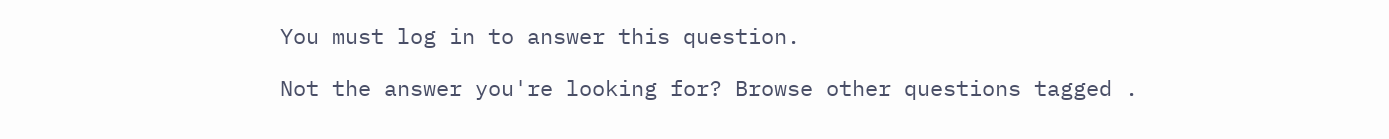You must log in to answer this question.

Not the answer you're looking for? Browse other questions tagged .